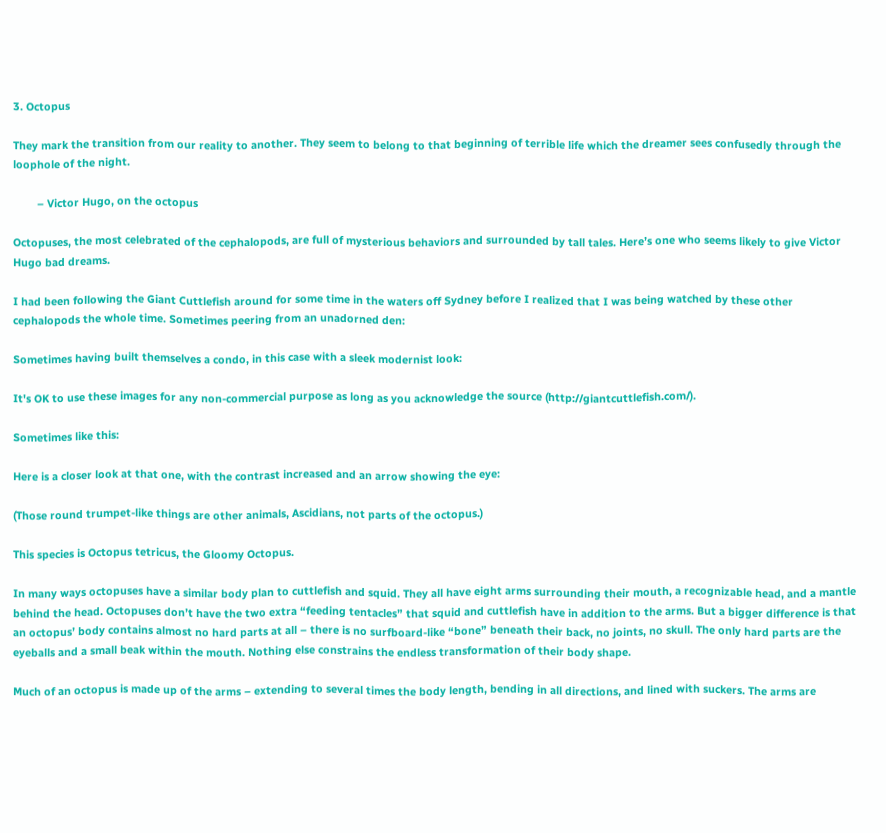3. Octopus

They mark the transition from our reality to another. They seem to belong to that beginning of terrible life which the dreamer sees confusedly through the loophole of the night.

        – Victor Hugo, on the octopus

Octopuses, the most celebrated of the cephalopods, are full of mysterious behaviors and surrounded by tall tales. Here’s one who seems likely to give Victor Hugo bad dreams.

I had been following the Giant Cuttlefish around for some time in the waters off Sydney before I realized that I was being watched by these other cephalopods the whole time. Sometimes peering from an unadorned den:

Sometimes having built themselves a condo, in this case with a sleek modernist look:

It's OK to use these images for any non-commercial purpose as long as you acknowledge the source (http://giantcuttlefish.com/).

Sometimes like this:

Here is a closer look at that one, with the contrast increased and an arrow showing the eye:

(Those round trumpet-like things are other animals, Ascidians, not parts of the octopus.)

This species is Octopus tetricus, the Gloomy Octopus.

In many ways octopuses have a similar body plan to cuttlefish and squid. They all have eight arms surrounding their mouth, a recognizable head, and a mantle behind the head. Octopuses don’t have the two extra “feeding tentacles” that squid and cuttlefish have in addition to the arms. But a bigger difference is that an octopus’ body contains almost no hard parts at all – there is no surfboard-like “bone” beneath their back, no joints, no skull. The only hard parts are the eyeballs and a small beak within the mouth. Nothing else constrains the endless transformation of their body shape.

Much of an octopus is made up of the arms – extending to several times the body length, bending in all directions, and lined with suckers. The arms are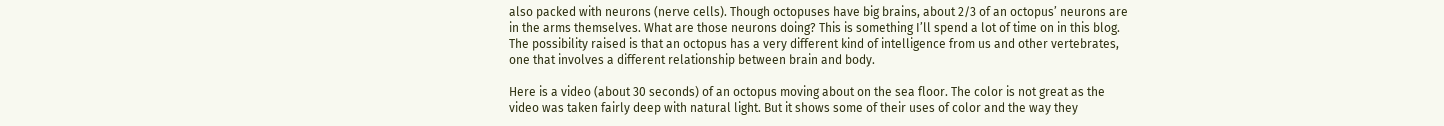also packed with neurons (nerve cells). Though octopuses have big brains, about 2/3 of an octopus’ neurons are in the arms themselves. What are those neurons doing? This is something I’ll spend a lot of time on in this blog. The possibility raised is that an octopus has a very different kind of intelligence from us and other vertebrates, one that involves a different relationship between brain and body.

Here is a video (about 30 seconds) of an octopus moving about on the sea floor. The color is not great as the video was taken fairly deep with natural light. But it shows some of their uses of color and the way they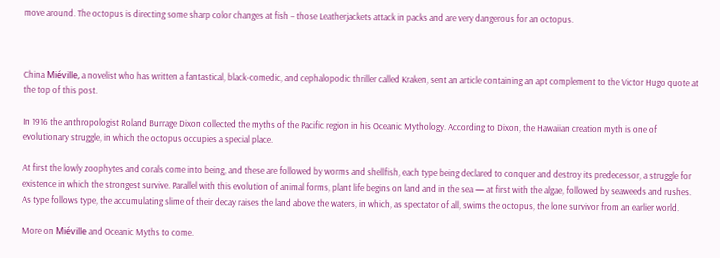move around. The octopus is directing some sharp color changes at fish – those Leatherjackets attack in packs and are very dangerous for an octopus.



China Miéville, a novelist who has written a fantastical, black-comedic, and cephalopodic thriller called Kraken, sent an article containing an apt complement to the Victor Hugo quote at the top of this post.

In 1916 the anthropologist Roland Burrage Dixon collected the myths of the Pacific region in his Oceanic Mythology. According to Dixon, the Hawaiian creation myth is one of evolutionary struggle, in which the octopus occupies a special place.

At first the lowly zoophytes and corals come into being, and these are followed by worms and shellfish, each type being declared to conquer and destroy its predecessor, a struggle for existence in which the strongest survive. Parallel with this evolution of animal forms, plant life begins on land and in the sea — at first with the algae, followed by seaweeds and rushes. As type follows type, the accumulating slime of their decay raises the land above the waters, in which, as spectator of all, swims the octopus, the lone survivor from an earlier world.

More on Miéville and Oceanic Myths to come.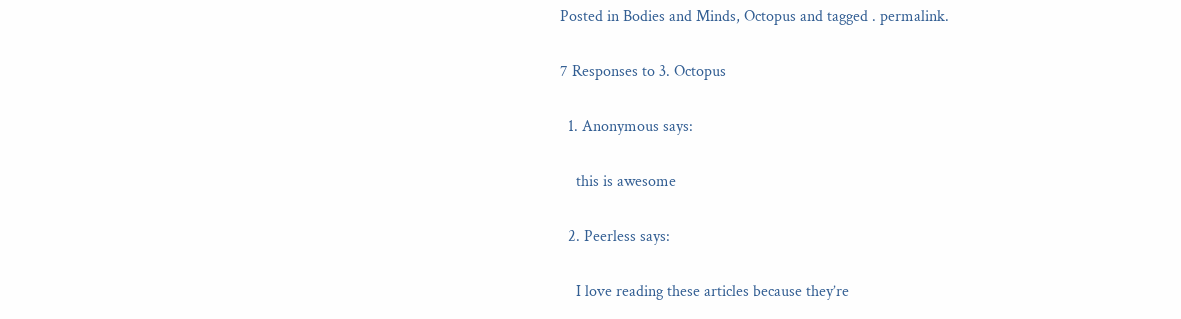Posted in Bodies and Minds, Octopus and tagged . permalink.

7 Responses to 3. Octopus

  1. Anonymous says:

    this is awesome

  2. Peerless says:

    I love reading these articles because they’re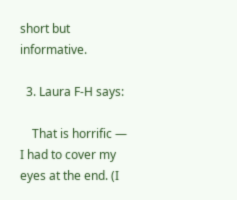short but informative.

  3. Laura F-H says:

    That is horrific — I had to cover my eyes at the end. (I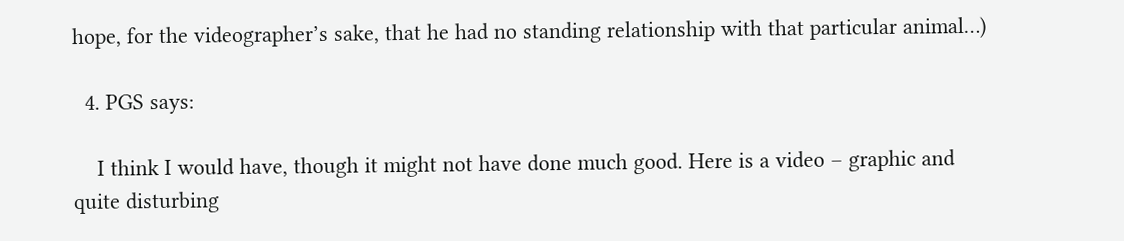hope, for the videographer’s sake, that he had no standing relationship with that particular animal…)

  4. PGS says:

    I think I would have, though it might not have done much good. Here is a video – graphic and quite disturbing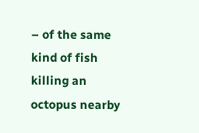– of the same kind of fish killing an octopus nearby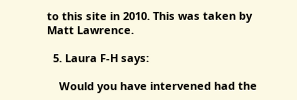to this site in 2010. This was taken by Matt Lawrence.

  5. Laura F-H says:

    Would you have intervened had the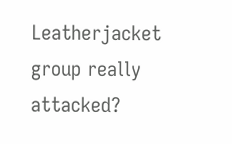Leatherjacket group really attacked?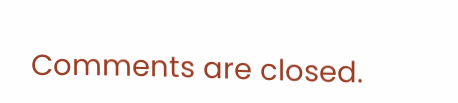Comments are closed.